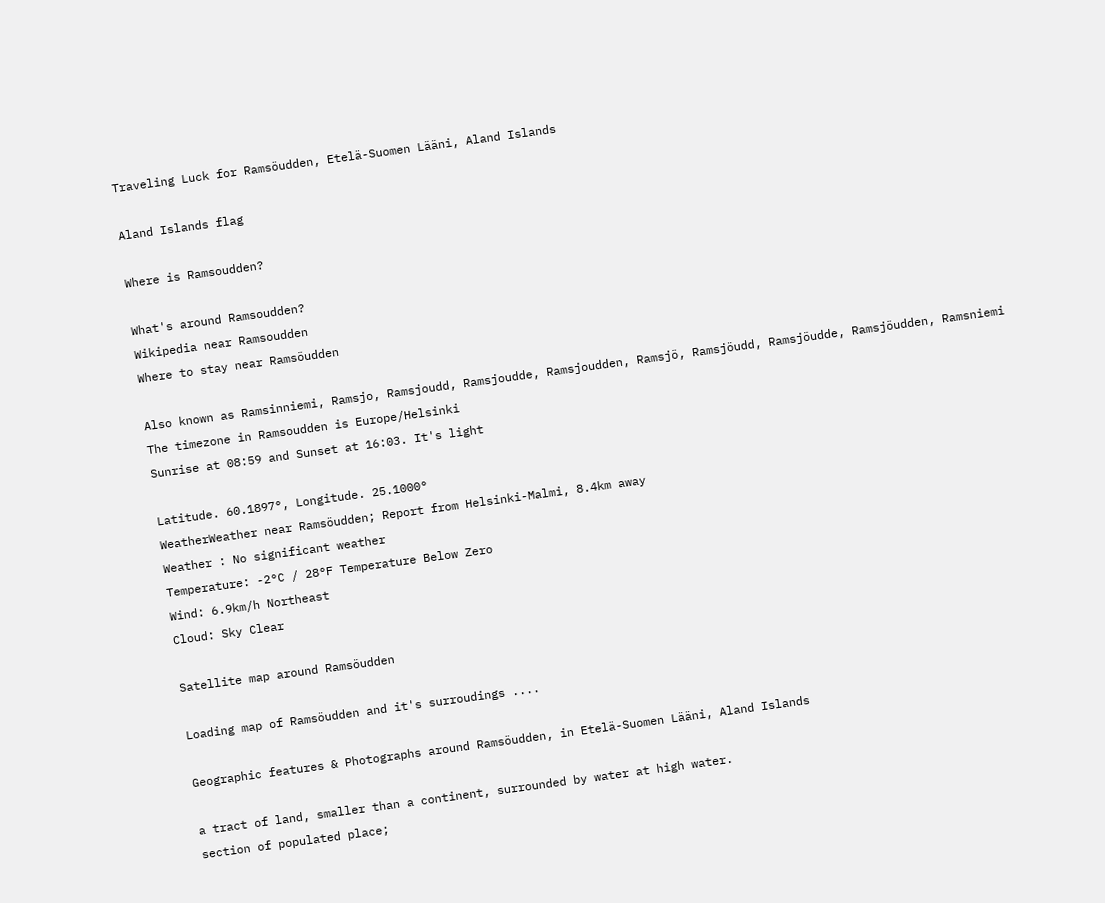Traveling Luck for Ramsöudden, Etelä-Suomen Lääni, Aland Islands

Aland Islands flag

Where is Ramsoudden?

What's around Ramsoudden?
Wikipedia near Ramsoudden
Where to stay near Ramsöudden

Also known as Ramsinniemi, Ramsjo, Ramsjoudd, Ramsjoudde, Ramsjoudden, Ramsjö, Ramsjöudd, Ramsjöudde, Ramsjöudden, Ramsniemi
The timezone in Ramsoudden is Europe/Helsinki
Sunrise at 08:59 and Sunset at 16:03. It's light

Latitude. 60.1897°, Longitude. 25.1000°
WeatherWeather near Ramsöudden; Report from Helsinki-Malmi, 8.4km away
Weather : No significant weather
Temperature: -2°C / 28°F Temperature Below Zero
Wind: 6.9km/h Northeast
Cloud: Sky Clear

Satellite map around Ramsöudden

Loading map of Ramsöudden and it's surroudings ....

Geographic features & Photographs around Ramsöudden, in Etelä-Suomen Lääni, Aland Islands

a tract of land, smaller than a continent, surrounded by water at high water.
section of populated place;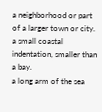a neighborhood or part of a larger town or city.
a small coastal indentation, smaller than a bay.
a long arm of the sea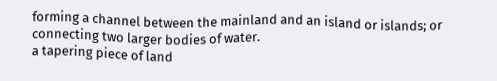forming a channel between the mainland and an island or islands; or connecting two larger bodies of water.
a tapering piece of land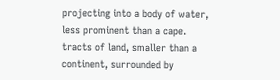projecting into a body of water, less prominent than a cape.
tracts of land, smaller than a continent, surrounded by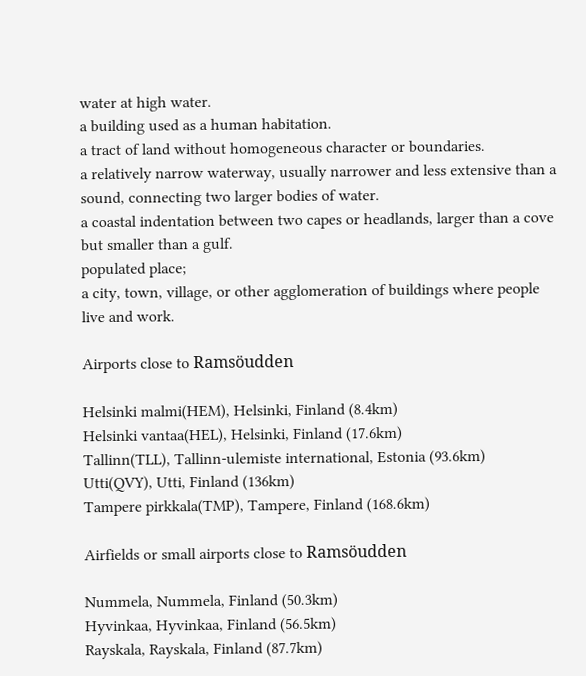water at high water.
a building used as a human habitation.
a tract of land without homogeneous character or boundaries.
a relatively narrow waterway, usually narrower and less extensive than a sound, connecting two larger bodies of water.
a coastal indentation between two capes or headlands, larger than a cove but smaller than a gulf.
populated place;
a city, town, village, or other agglomeration of buildings where people live and work.

Airports close to Ramsöudden

Helsinki malmi(HEM), Helsinki, Finland (8.4km)
Helsinki vantaa(HEL), Helsinki, Finland (17.6km)
Tallinn(TLL), Tallinn-ulemiste international, Estonia (93.6km)
Utti(QVY), Utti, Finland (136km)
Tampere pirkkala(TMP), Tampere, Finland (168.6km)

Airfields or small airports close to Ramsöudden

Nummela, Nummela, Finland (50.3km)
Hyvinkaa, Hyvinkaa, Finland (56.5km)
Rayskala, Rayskala, Finland (87.7km)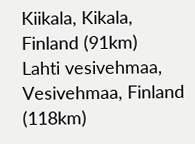Kiikala, Kikala, Finland (91km)
Lahti vesivehmaa, Vesivehmaa, Finland (118km)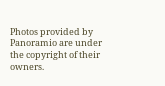Photos provided by Panoramio are under the copyright of their owners.